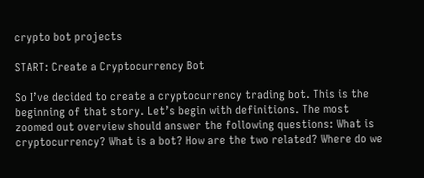crypto bot projects

START: Create a Cryptocurrency Bot

So I’ve decided to create a cryptocurrency trading bot. This is the beginning of that story. Let’s begin with definitions. The most zoomed out overview should answer the following questions: What is cryptocurrency? What is a bot? How are the two related? Where do we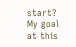start? My goal at this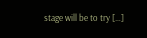stage will be to try […]